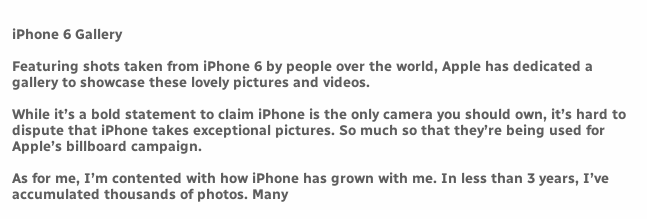iPhone 6 Gallery

Featuring shots taken from iPhone 6 by people over the world, Apple has dedicated a gallery to showcase these lovely pictures and videos.

While it’s a bold statement to claim iPhone is the only camera you should own, it’s hard to dispute that iPhone takes exceptional pictures. So much so that they’re being used for Apple’s billboard campaign.

As for me, I’m contented with how iPhone has grown with me. In less than 3 years, I’ve accumulated thousands of photos. Many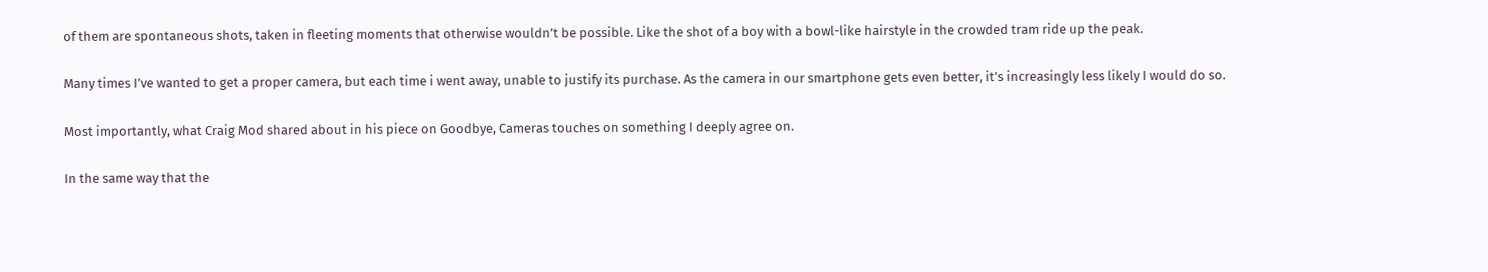of them are spontaneous shots, taken in fleeting moments that otherwise wouldn’t be possible. Like the shot of a boy with a bowl-like hairstyle in the crowded tram ride up the peak.

Many times I’ve wanted to get a proper camera, but each time i went away, unable to justify its purchase. As the camera in our smartphone gets even better, it’s increasingly less likely I would do so.

Most importantly, what Craig Mod shared about in his piece on Goodbye, Cameras touches on something I deeply agree on.

In the same way that the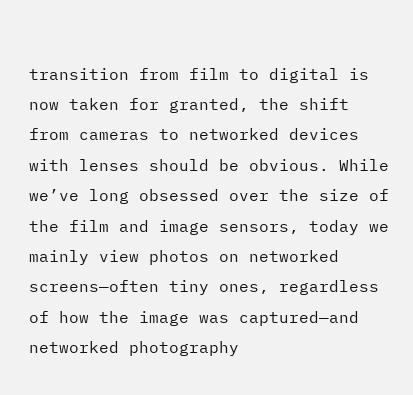transition from film to digital is now taken for granted, the shift from cameras to networked devices with lenses should be obvious. While we’ve long obsessed over the size of the film and image sensors, today we mainly view photos on networked screens—often tiny ones, regardless of how the image was captured—and networked photography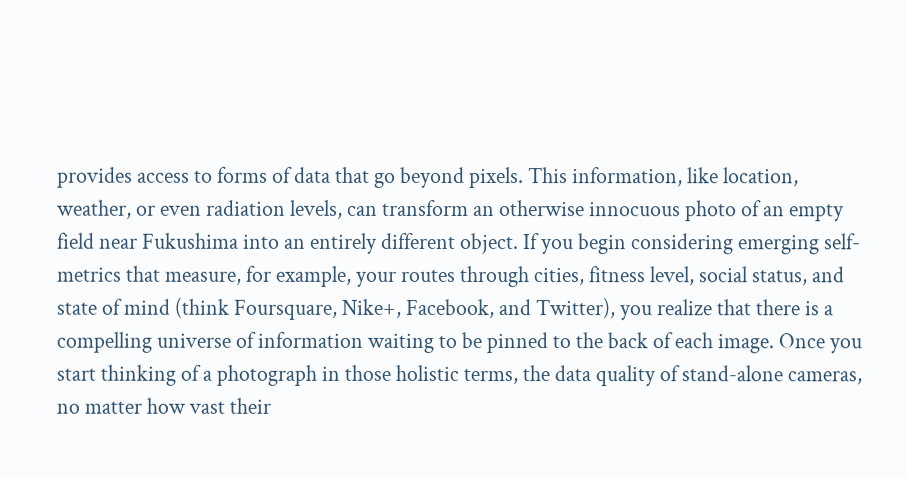provides access to forms of data that go beyond pixels. This information, like location, weather, or even radiation levels, can transform an otherwise innocuous photo of an empty field near Fukushima into an entirely different object. If you begin considering emerging self-metrics that measure, for example, your routes through cities, fitness level, social status, and state of mind (think Foursquare, Nike+, Facebook, and Twitter), you realize that there is a compelling universe of information waiting to be pinned to the back of each image. Once you start thinking of a photograph in those holistic terms, the data quality of stand-alone cameras, no matter how vast their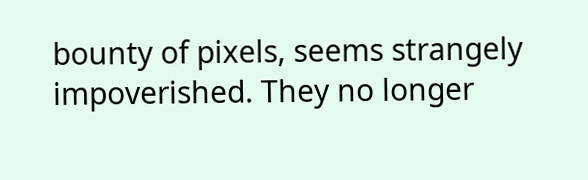bounty of pixels, seems strangely impoverished. They no longer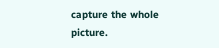capture the whole picture.